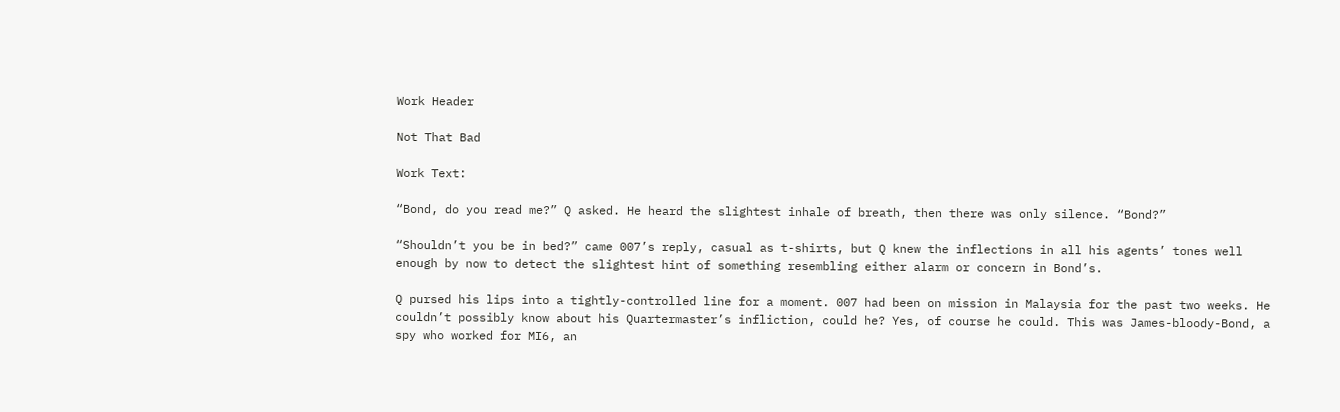Work Header

Not That Bad

Work Text:

“Bond, do you read me?” Q asked. He heard the slightest inhale of breath, then there was only silence. “Bond?”

“Shouldn’t you be in bed?” came 007’s reply, casual as t-shirts, but Q knew the inflections in all his agents’ tones well enough by now to detect the slightest hint of something resembling either alarm or concern in Bond’s.

Q pursed his lips into a tightly-controlled line for a moment. 007 had been on mission in Malaysia for the past two weeks. He couldn’t possibly know about his Quartermaster’s infliction, could he? Yes, of course he could. This was James-bloody-Bond, a spy who worked for MI6, an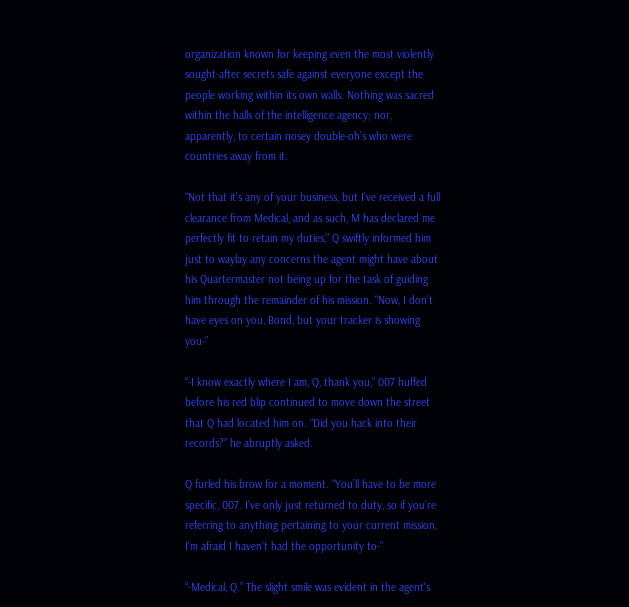organization known for keeping even the most violently sought-after secrets safe against everyone except the people working within its own walls. Nothing was sacred within the halls of the intelligence agency; nor, apparently, to certain nosey double-oh’s who were countries away from it.

“Not that it’s any of your business, but I’ve received a full clearance from Medical, and as such, M has declared me perfectly fit to retain my duties,” Q swiftly informed him just to waylay any concerns the agent might have about his Quartermaster not being up for the task of guiding him through the remainder of his mission. “Now, I don’t have eyes on you, Bond, but your tracker is showing you-”

“-I know exactly where I am, Q, thank you,” 007 huffed before his red blip continued to move down the street that Q had located him on. “Did you hack into their records?” he abruptly asked.

Q furled his brow for a moment. “You’ll have to be more specific, 007. I’ve only just returned to duty, so if you’re referring to anything pertaining to your current mission, I’m afraid I haven’t had the opportunity to-”

“-Medical, Q.” The slight smile was evident in the agent's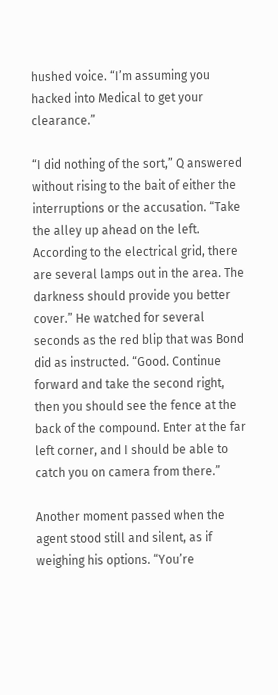hushed voice. “I’m assuming you hacked into Medical to get your clearance.”

“I did nothing of the sort,” Q answered without rising to the bait of either the interruptions or the accusation. “Take the alley up ahead on the left. According to the electrical grid, there are several lamps out in the area. The darkness should provide you better cover.” He watched for several seconds as the red blip that was Bond did as instructed. “Good. Continue forward and take the second right, then you should see the fence at the back of the compound. Enter at the far left corner, and I should be able to catch you on camera from there.”

Another moment passed when the agent stood still and silent, as if weighing his options. “You’re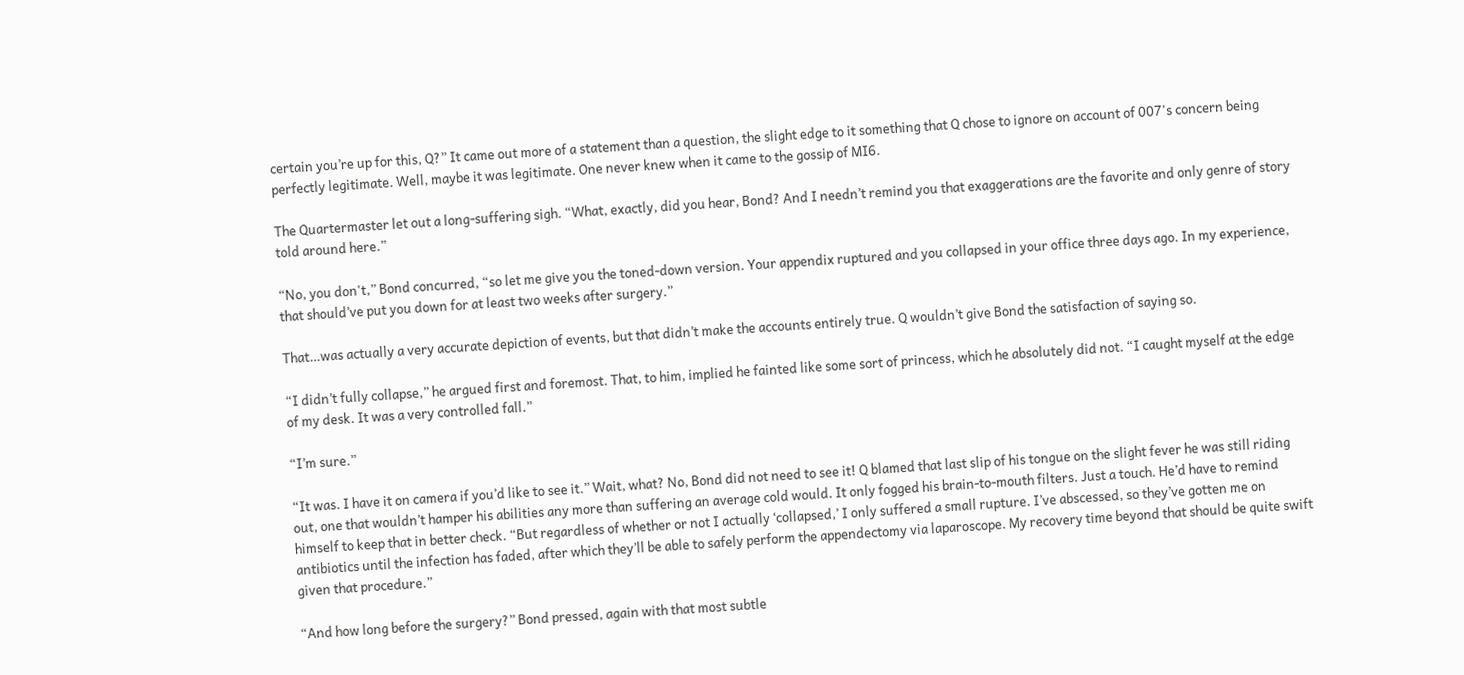certain you’re up for this, Q?” It came out more of a statement than a question, the slight edge to it something that Q chose to ignore on account of 007's concern being perfectly legitimate. Well, maybe it was legitimate. One never knew when it came to the gossip of MI6.

The Quartermaster let out a long-suffering sigh. “What, exactly, did you hear, Bond? And I needn’t remind you that exaggerations are the favorite and only genre of story told around here.”

“No, you don't,” Bond concurred, “so let me give you the toned-down version. Your appendix ruptured and you collapsed in your office three days ago. In my experience, that should’ve put you down for at least two weeks after surgery.”

That…was actually a very accurate depiction of events, but that didn’t make the accounts entirely true. Q wouldn’t give Bond the satisfaction of saying so.

“I didn’t fully collapse,” he argued first and foremost. That, to him, implied he fainted like some sort of princess, which he absolutely did not. “I caught myself at the edge of my desk. It was a very controlled fall.”

“I’m sure.”

“It was. I have it on camera if you’d like to see it.” Wait, what? No, Bond did not need to see it! Q blamed that last slip of his tongue on the slight fever he was still riding out, one that wouldn’t hamper his abilities any more than suffering an average cold would. It only fogged his brain-to-mouth filters. Just a touch. He’d have to remind himself to keep that in better check. “But regardless of whether or not I actually ‘collapsed,’ I only suffered a small rupture. I’ve abscessed, so they’ve gotten me on antibiotics until the infection has faded, after which they’ll be able to safely perform the appendectomy via laparoscope. My recovery time beyond that should be quite swift given that procedure.”

“And how long before the surgery?” Bond pressed, again with that most subtle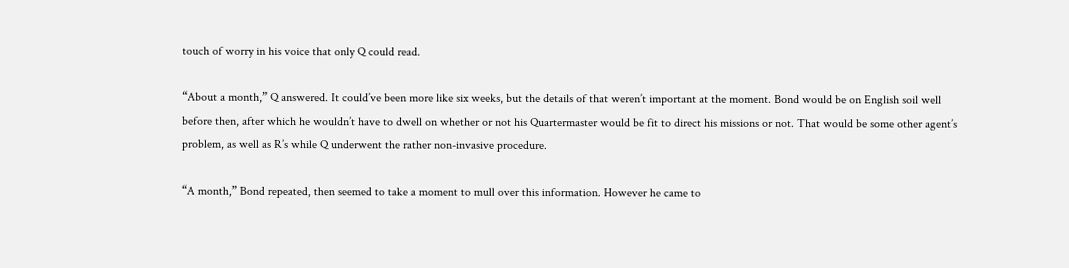touch of worry in his voice that only Q could read.

“About a month,” Q answered. It could’ve been more like six weeks, but the details of that weren’t important at the moment. Bond would be on English soil well before then, after which he wouldn’t have to dwell on whether or not his Quartermaster would be fit to direct his missions or not. That would be some other agent’s problem, as well as R’s while Q underwent the rather non-invasive procedure.

“A month,” Bond repeated, then seemed to take a moment to mull over this information. However he came to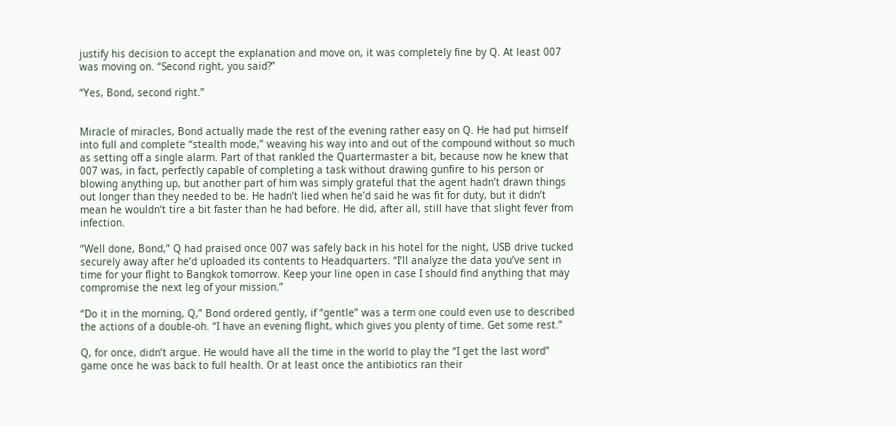justify his decision to accept the explanation and move on, it was completely fine by Q. At least 007 was moving on. “Second right, you said?”

“Yes, Bond, second right.”


Miracle of miracles, Bond actually made the rest of the evening rather easy on Q. He had put himself into full and complete “stealth mode,” weaving his way into and out of the compound without so much as setting off a single alarm. Part of that rankled the Quartermaster a bit, because now he knew that 007 was, in fact, perfectly capable of completing a task without drawing gunfire to his person or blowing anything up, but another part of him was simply grateful that the agent hadn’t drawn things out longer than they needed to be. He hadn’t lied when he’d said he was fit for duty, but it didn’t mean he wouldn’t tire a bit faster than he had before. He did, after all, still have that slight fever from infection.

“Well done, Bond,” Q had praised once 007 was safely back in his hotel for the night, USB drive tucked securely away after he’d uploaded its contents to Headquarters. “I’ll analyze the data you’ve sent in time for your flight to Bangkok tomorrow. Keep your line open in case I should find anything that may compromise the next leg of your mission.”

“Do it in the morning, Q,” Bond ordered gently, if “gentle” was a term one could even use to described the actions of a double-oh. “I have an evening flight, which gives you plenty of time. Get some rest.”

Q, for once, didn’t argue. He would have all the time in the world to play the “I get the last word” game once he was back to full health. Or at least once the antibiotics ran their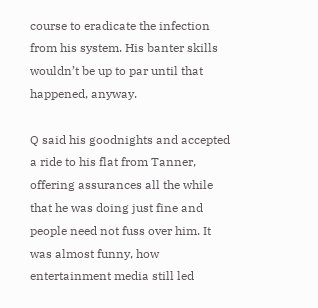course to eradicate the infection from his system. His banter skills wouldn’t be up to par until that happened, anyway.

Q said his goodnights and accepted a ride to his flat from Tanner, offering assurances all the while that he was doing just fine and people need not fuss over him. It was almost funny, how entertainment media still led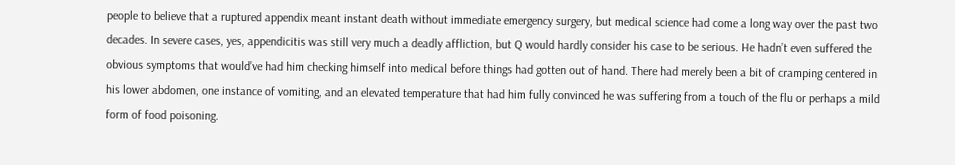people to believe that a ruptured appendix meant instant death without immediate emergency surgery, but medical science had come a long way over the past two decades. In severe cases, yes, appendicitis was still very much a deadly affliction, but Q would hardly consider his case to be serious. He hadn’t even suffered the obvious symptoms that would’ve had him checking himself into medical before things had gotten out of hand. There had merely been a bit of cramping centered in his lower abdomen, one instance of vomiting, and an elevated temperature that had him fully convinced he was suffering from a touch of the flu or perhaps a mild form of food poisoning.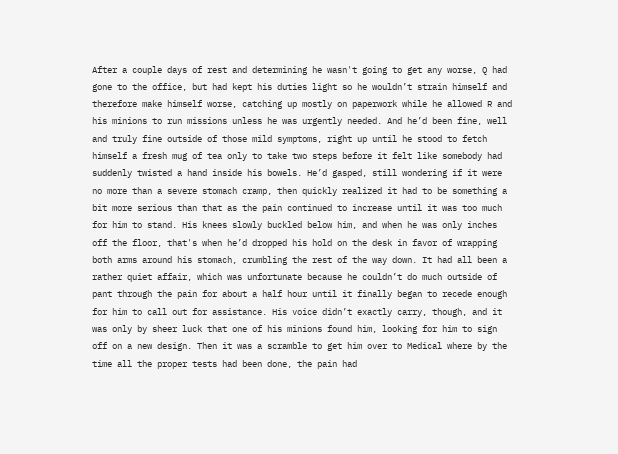After a couple days of rest and determining he wasn't going to get any worse, Q had gone to the office, but had kept his duties light so he wouldn’t strain himself and therefore make himself worse, catching up mostly on paperwork while he allowed R and his minions to run missions unless he was urgently needed. And he’d been fine, well and truly fine outside of those mild symptoms, right up until he stood to fetch himself a fresh mug of tea only to take two steps before it felt like somebody had suddenly twisted a hand inside his bowels. He’d gasped, still wondering if it were no more than a severe stomach cramp, then quickly realized it had to be something a bit more serious than that as the pain continued to increase until it was too much for him to stand. His knees slowly buckled below him, and when he was only inches off the floor, that's when he’d dropped his hold on the desk in favor of wrapping both arms around his stomach, crumbling the rest of the way down. It had all been a rather quiet affair, which was unfortunate because he couldn’t do much outside of pant through the pain for about a half hour until it finally began to recede enough for him to call out for assistance. His voice didn’t exactly carry, though, and it was only by sheer luck that one of his minions found him, looking for him to sign off on a new design. Then it was a scramble to get him over to Medical where by the time all the proper tests had been done, the pain had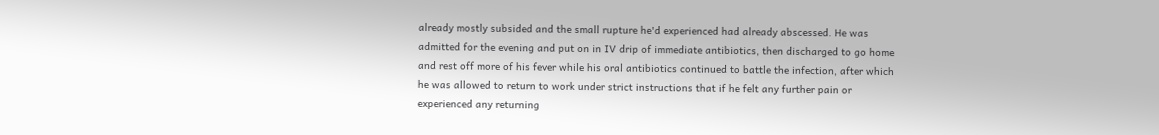already mostly subsided and the small rupture he'd experienced had already abscessed. He was admitted for the evening and put on in IV drip of immediate antibiotics, then discharged to go home and rest off more of his fever while his oral antibiotics continued to battle the infection, after which he was allowed to return to work under strict instructions that if he felt any further pain or experienced any returning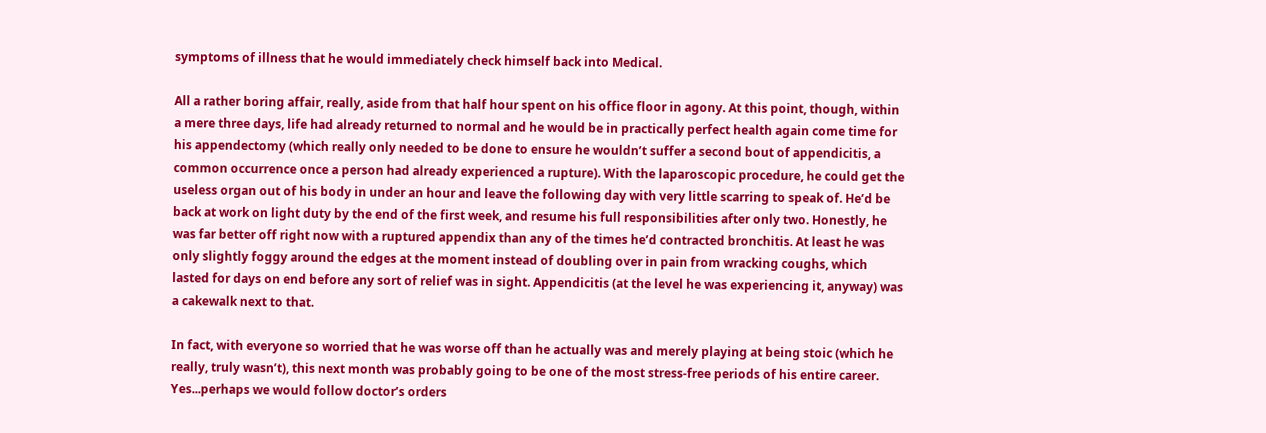symptoms of illness that he would immediately check himself back into Medical.

All a rather boring affair, really, aside from that half hour spent on his office floor in agony. At this point, though, within a mere three days, life had already returned to normal and he would be in practically perfect health again come time for his appendectomy (which really only needed to be done to ensure he wouldn’t suffer a second bout of appendicitis, a common occurrence once a person had already experienced a rupture). With the laparoscopic procedure, he could get the useless organ out of his body in under an hour and leave the following day with very little scarring to speak of. He’d be back at work on light duty by the end of the first week, and resume his full responsibilities after only two. Honestly, he was far better off right now with a ruptured appendix than any of the times he’d contracted bronchitis. At least he was only slightly foggy around the edges at the moment instead of doubling over in pain from wracking coughs, which lasted for days on end before any sort of relief was in sight. Appendicitis (at the level he was experiencing it, anyway) was a cakewalk next to that.

In fact, with everyone so worried that he was worse off than he actually was and merely playing at being stoic (which he really, truly wasn’t), this next month was probably going to be one of the most stress-free periods of his entire career. Yes...perhaps we would follow doctor’s orders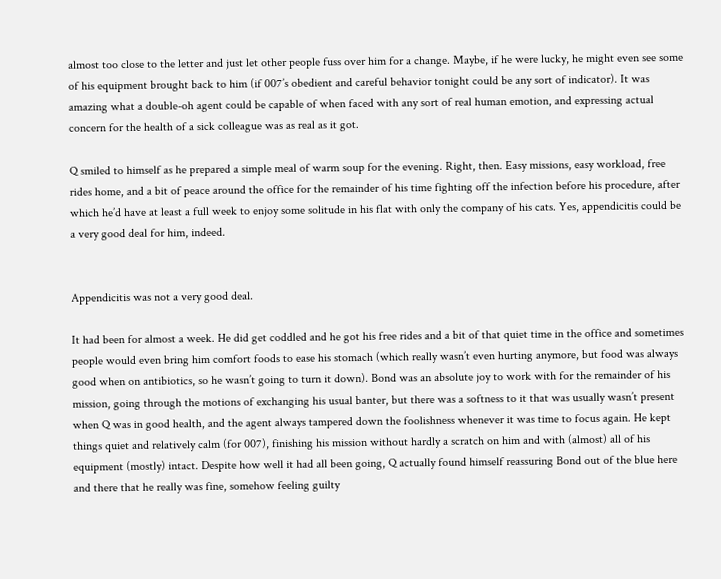almost too close to the letter and just let other people fuss over him for a change. Maybe, if he were lucky, he might even see some of his equipment brought back to him (if 007’s obedient and careful behavior tonight could be any sort of indicator). It was amazing what a double-oh agent could be capable of when faced with any sort of real human emotion, and expressing actual concern for the health of a sick colleague was as real as it got.

Q smiled to himself as he prepared a simple meal of warm soup for the evening. Right, then. Easy missions, easy workload, free rides home, and a bit of peace around the office for the remainder of his time fighting off the infection before his procedure, after which he’d have at least a full week to enjoy some solitude in his flat with only the company of his cats. Yes, appendicitis could be a very good deal for him, indeed.


Appendicitis was not a very good deal.

It had been for almost a week. He did get coddled and he got his free rides and a bit of that quiet time in the office and sometimes people would even bring him comfort foods to ease his stomach (which really wasn’t even hurting anymore, but food was always good when on antibiotics, so he wasn’t going to turn it down). Bond was an absolute joy to work with for the remainder of his mission, going through the motions of exchanging his usual banter, but there was a softness to it that was usually wasn’t present when Q was in good health, and the agent always tampered down the foolishness whenever it was time to focus again. He kept things quiet and relatively calm (for 007), finishing his mission without hardly a scratch on him and with (almost) all of his equipment (mostly) intact. Despite how well it had all been going, Q actually found himself reassuring Bond out of the blue here and there that he really was fine, somehow feeling guilty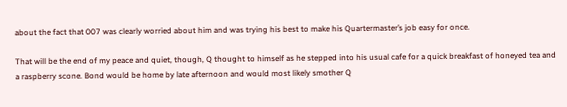about the fact that 007 was clearly worried about him and was trying his best to make his Quartermaster’s job easy for once.

That will be the end of my peace and quiet, though, Q thought to himself as he stepped into his usual cafe for a quick breakfast of honeyed tea and a raspberry scone. Bond would be home by late afternoon and would most likely smother Q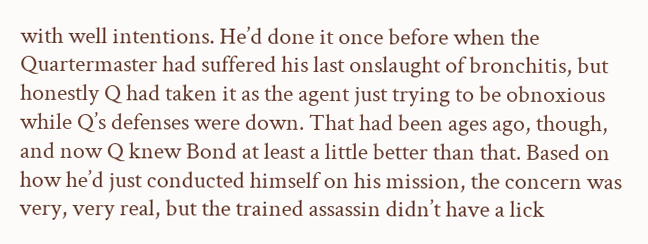with well intentions. He’d done it once before when the Quartermaster had suffered his last onslaught of bronchitis, but honestly Q had taken it as the agent just trying to be obnoxious while Q’s defenses were down. That had been ages ago, though, and now Q knew Bond at least a little better than that. Based on how he’d just conducted himself on his mission, the concern was very, very real, but the trained assassin didn’t have a lick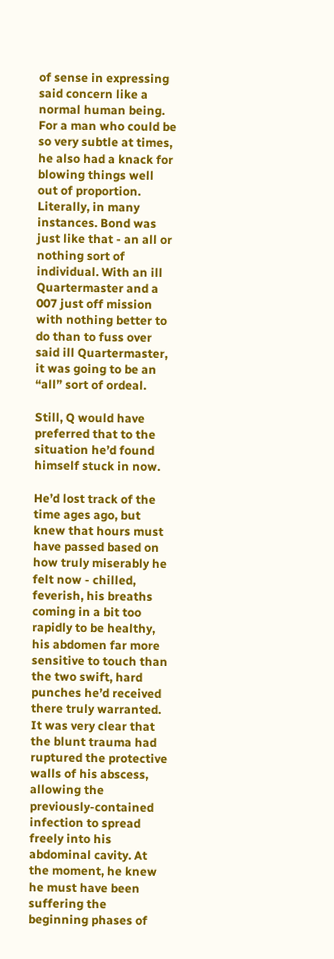of sense in expressing said concern like a normal human being. For a man who could be so very subtle at times, he also had a knack for blowing things well out of proportion. Literally, in many instances. Bond was just like that - an all or nothing sort of individual. With an ill Quartermaster and a 007 just off mission with nothing better to do than to fuss over said ill Quartermaster, it was going to be an “all” sort of ordeal.

Still, Q would have preferred that to the situation he’d found himself stuck in now.

He’d lost track of the time ages ago, but knew that hours must have passed based on how truly miserably he felt now - chilled, feverish, his breaths coming in a bit too rapidly to be healthy, his abdomen far more sensitive to touch than the two swift, hard punches he’d received there truly warranted. It was very clear that the blunt trauma had ruptured the protective walls of his abscess, allowing the previously-contained infection to spread freely into his abdominal cavity. At the moment, he knew he must have been suffering the beginning phases of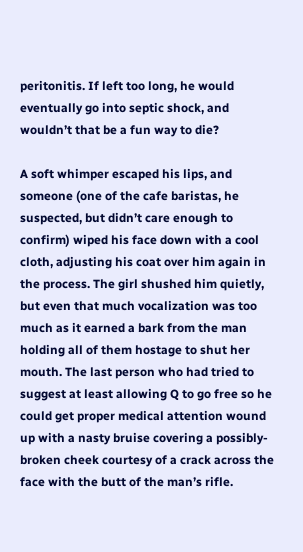peritonitis. If left too long, he would eventually go into septic shock, and wouldn’t that be a fun way to die?

A soft whimper escaped his lips, and someone (one of the cafe baristas, he suspected, but didn’t care enough to confirm) wiped his face down with a cool cloth, adjusting his coat over him again in the process. The girl shushed him quietly, but even that much vocalization was too much as it earned a bark from the man holding all of them hostage to shut her mouth. The last person who had tried to suggest at least allowing Q to go free so he could get proper medical attention wound up with a nasty bruise covering a possibly-broken cheek courtesy of a crack across the face with the butt of the man’s rifle.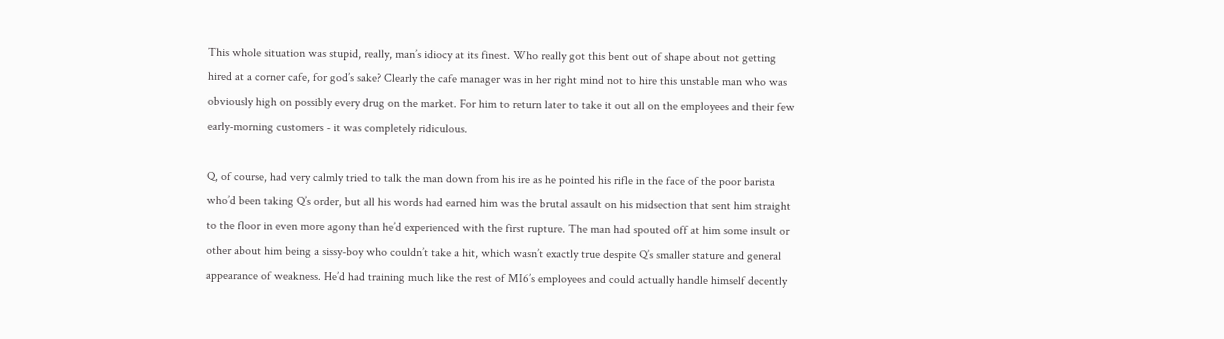This whole situation was stupid, really, man’s idiocy at its finest. Who really got this bent out of shape about not getting hired at a corner cafe, for god’s sake? Clearly the cafe manager was in her right mind not to hire this unstable man who was obviously high on possibly every drug on the market. For him to return later to take it out all on the employees and their few early-morning customers - it was completely ridiculous.

Q, of course, had very calmly tried to talk the man down from his ire as he pointed his rifle in the face of the poor barista who’d been taking Q’s order, but all his words had earned him was the brutal assault on his midsection that sent him straight to the floor in even more agony than he’d experienced with the first rupture. The man had spouted off at him some insult or other about him being a sissy-boy who couldn’t take a hit, which wasn’t exactly true despite Q’s smaller stature and general appearance of weakness. He’d had training much like the rest of MI6’s employees and could actually handle himself decently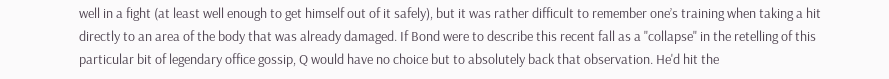well in a fight (at least well enough to get himself out of it safely), but it was rather difficult to remember one’s training when taking a hit directly to an area of the body that was already damaged. If Bond were to describe this recent fall as a "collapse" in the retelling of this particular bit of legendary office gossip, Q would have no choice but to absolutely back that observation. He'd hit the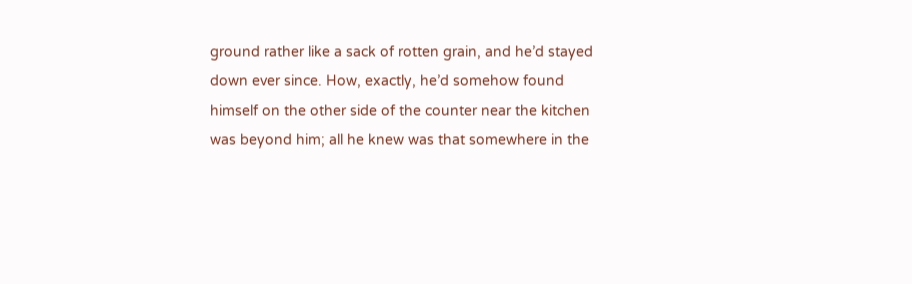ground rather like a sack of rotten grain, and he’d stayed down ever since. How, exactly, he’d somehow found himself on the other side of the counter near the kitchen was beyond him; all he knew was that somewhere in the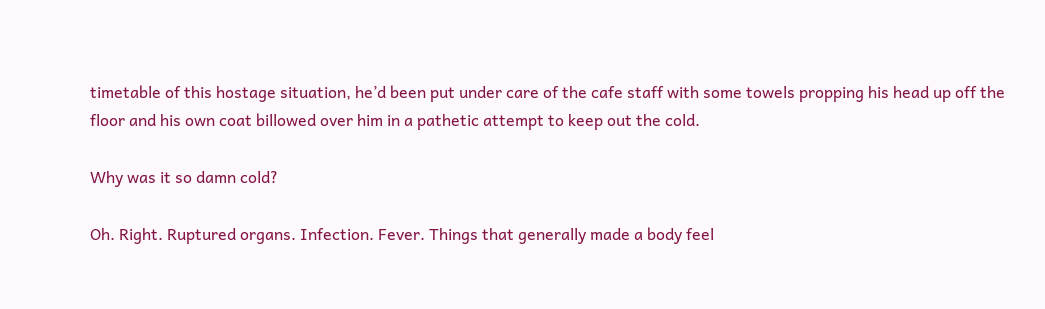timetable of this hostage situation, he’d been put under care of the cafe staff with some towels propping his head up off the floor and his own coat billowed over him in a pathetic attempt to keep out the cold.

Why was it so damn cold?

Oh. Right. Ruptured organs. Infection. Fever. Things that generally made a body feel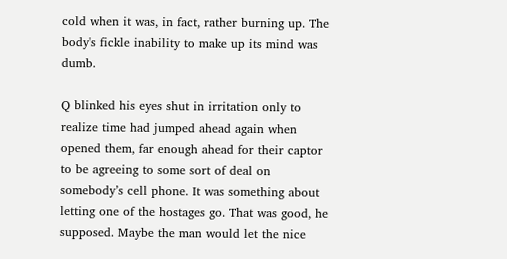cold when it was, in fact, rather burning up. The body's fickle inability to make up its mind was dumb.

Q blinked his eyes shut in irritation only to realize time had jumped ahead again when opened them, far enough ahead for their captor to be agreeing to some sort of deal on somebody’s cell phone. It was something about letting one of the hostages go. That was good, he supposed. Maybe the man would let the nice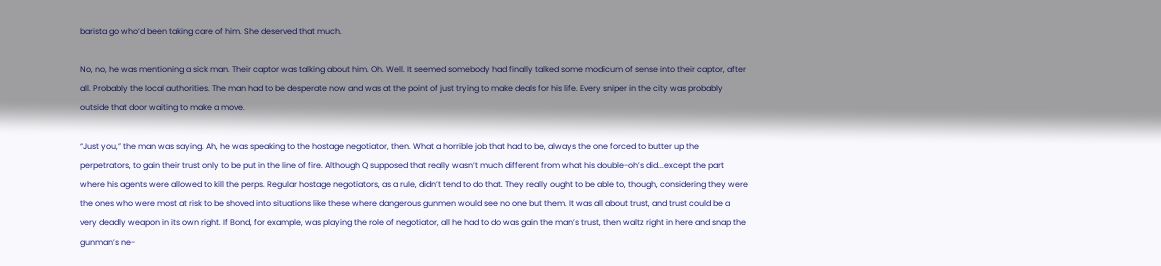barista go who’d been taking care of him. She deserved that much.

No, no, he was mentioning a sick man. Their captor was talking about him. Oh. Well. It seemed somebody had finally talked some modicum of sense into their captor, after all. Probably the local authorities. The man had to be desperate now and was at the point of just trying to make deals for his life. Every sniper in the city was probably outside that door waiting to make a move.

“Just you,” the man was saying. Ah, he was speaking to the hostage negotiator, then. What a horrible job that had to be, always the one forced to butter up the perpetrators, to gain their trust only to be put in the line of fire. Although Q supposed that really wasn’t much different from what his double-oh’s did...except the part where his agents were allowed to kill the perps. Regular hostage negotiators, as a rule, didn’t tend to do that. They really ought to be able to, though, considering they were the ones who were most at risk to be shoved into situations like these where dangerous gunmen would see no one but them. It was all about trust, and trust could be a very deadly weapon in its own right. If Bond, for example, was playing the role of negotiator, all he had to do was gain the man’s trust, then waltz right in here and snap the gunman’s ne-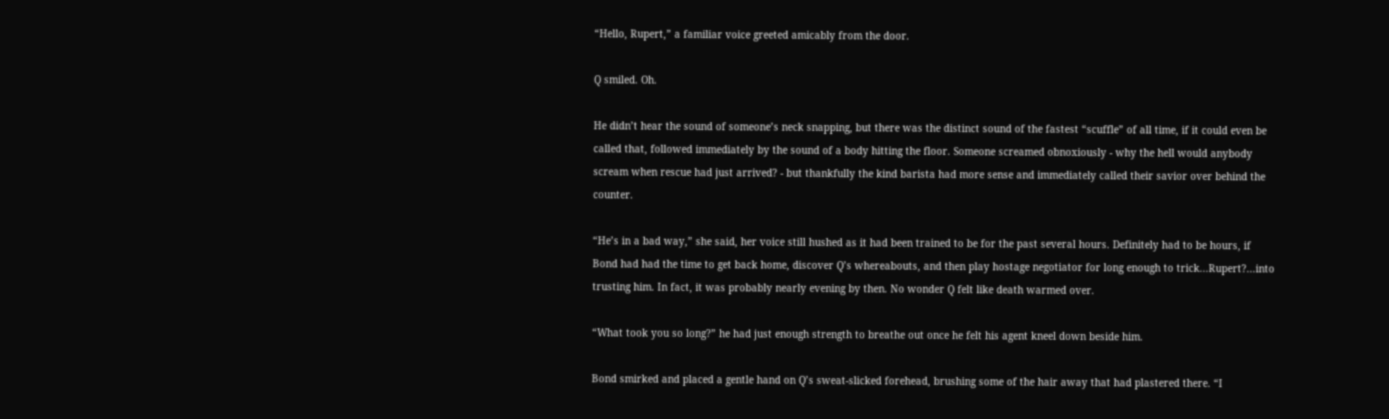“Hello, Rupert,” a familiar voice greeted amicably from the door.

Q smiled. Oh.

He didn’t hear the sound of someone’s neck snapping, but there was the distinct sound of the fastest “scuffle” of all time, if it could even be called that, followed immediately by the sound of a body hitting the floor. Someone screamed obnoxiously - why the hell would anybody scream when rescue had just arrived? - but thankfully the kind barista had more sense and immediately called their savior over behind the counter.

“He’s in a bad way,” she said, her voice still hushed as it had been trained to be for the past several hours. Definitely had to be hours, if Bond had had the time to get back home, discover Q’s whereabouts, and then play hostage negotiator for long enough to trick...Rupert?...into trusting him. In fact, it was probably nearly evening by then. No wonder Q felt like death warmed over.

“What took you so long?” he had just enough strength to breathe out once he felt his agent kneel down beside him.

Bond smirked and placed a gentle hand on Q’s sweat-slicked forehead, brushing some of the hair away that had plastered there. “I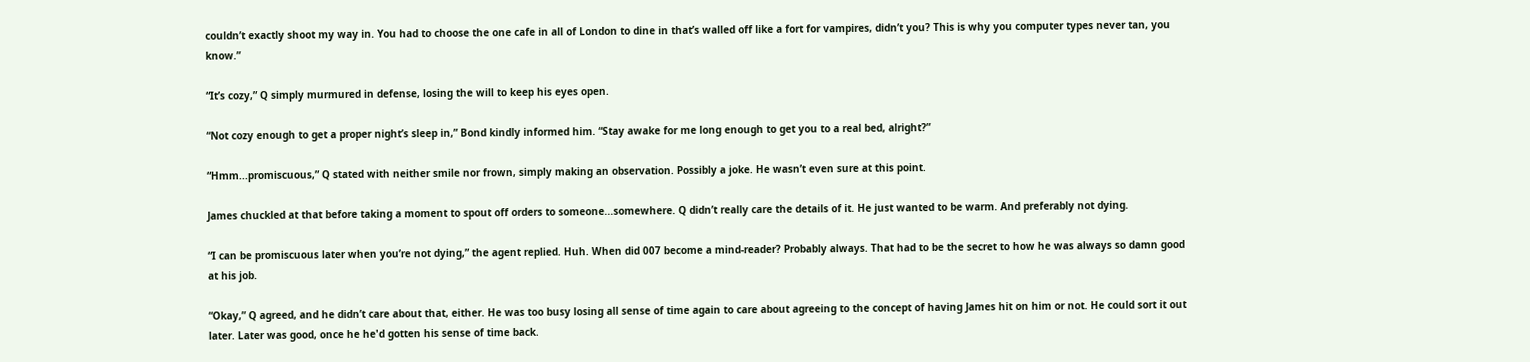couldn’t exactly shoot my way in. You had to choose the one cafe in all of London to dine in that’s walled off like a fort for vampires, didn’t you? This is why you computer types never tan, you know.”

“It’s cozy,” Q simply murmured in defense, losing the will to keep his eyes open.

“Not cozy enough to get a proper night’s sleep in,” Bond kindly informed him. “Stay awake for me long enough to get you to a real bed, alright?”

“Hmm...promiscuous,” Q stated with neither smile nor frown, simply making an observation. Possibly a joke. He wasn’t even sure at this point.

James chuckled at that before taking a moment to spout off orders to someone...somewhere. Q didn’t really care the details of it. He just wanted to be warm. And preferably not dying.

“I can be promiscuous later when you’re not dying,” the agent replied. Huh. When did 007 become a mind-reader? Probably always. That had to be the secret to how he was always so damn good at his job.

“Okay,” Q agreed, and he didn’t care about that, either. He was too busy losing all sense of time again to care about agreeing to the concept of having James hit on him or not. He could sort it out later. Later was good, once he he'd gotten his sense of time back.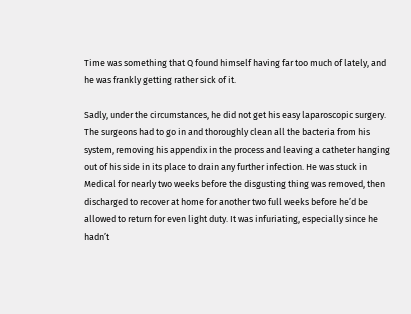Time was something that Q found himself having far too much of lately, and he was frankly getting rather sick of it.

Sadly, under the circumstances, he did not get his easy laparoscopic surgery. The surgeons had to go in and thoroughly clean all the bacteria from his system, removing his appendix in the process and leaving a catheter hanging out of his side in its place to drain any further infection. He was stuck in Medical for nearly two weeks before the disgusting thing was removed, then discharged to recover at home for another two full weeks before he’d be allowed to return for even light duty. It was infuriating, especially since he hadn’t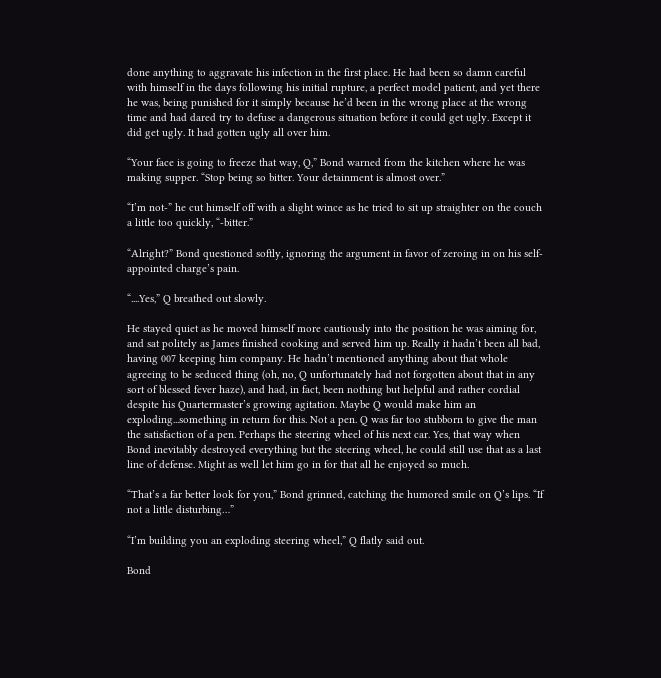done anything to aggravate his infection in the first place. He had been so damn careful with himself in the days following his initial rupture, a perfect model patient, and yet there he was, being punished for it simply because he’d been in the wrong place at the wrong time and had dared try to defuse a dangerous situation before it could get ugly. Except it did get ugly. It had gotten ugly all over him.

“Your face is going to freeze that way, Q,” Bond warned from the kitchen where he was making supper. “Stop being so bitter. Your detainment is almost over.”

“I’m not-” he cut himself off with a slight wince as he tried to sit up straighter on the couch a little too quickly, “-bitter.”

“Alright?” Bond questioned softly, ignoring the argument in favor of zeroing in on his self-appointed charge’s pain.

“....Yes,” Q breathed out slowly.

He stayed quiet as he moved himself more cautiously into the position he was aiming for, and sat politely as James finished cooking and served him up. Really it hadn’t been all bad, having 007 keeping him company. He hadn’t mentioned anything about that whole agreeing to be seduced thing (oh, no, Q unfortunately had not forgotten about that in any sort of blessed fever haze), and had, in fact, been nothing but helpful and rather cordial despite his Quartermaster’s growing agitation. Maybe Q would make him an exploding...something in return for this. Not a pen. Q was far too stubborn to give the man the satisfaction of a pen. Perhaps the steering wheel of his next car. Yes, that way when Bond inevitably destroyed everything but the steering wheel, he could still use that as a last line of defense. Might as well let him go in for that all he enjoyed so much.

“That’s a far better look for you,” Bond grinned, catching the humored smile on Q’s lips. “If not a little disturbing…”

“I’m building you an exploding steering wheel,” Q flatly said out.

Bond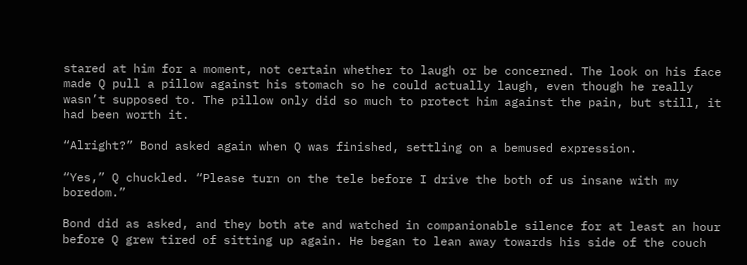stared at him for a moment, not certain whether to laugh or be concerned. The look on his face made Q pull a pillow against his stomach so he could actually laugh, even though he really wasn’t supposed to. The pillow only did so much to protect him against the pain, but still, it had been worth it.

“Alright?” Bond asked again when Q was finished, settling on a bemused expression.

“Yes,” Q chuckled. “Please turn on the tele before I drive the both of us insane with my boredom.”

Bond did as asked, and they both ate and watched in companionable silence for at least an hour before Q grew tired of sitting up again. He began to lean away towards his side of the couch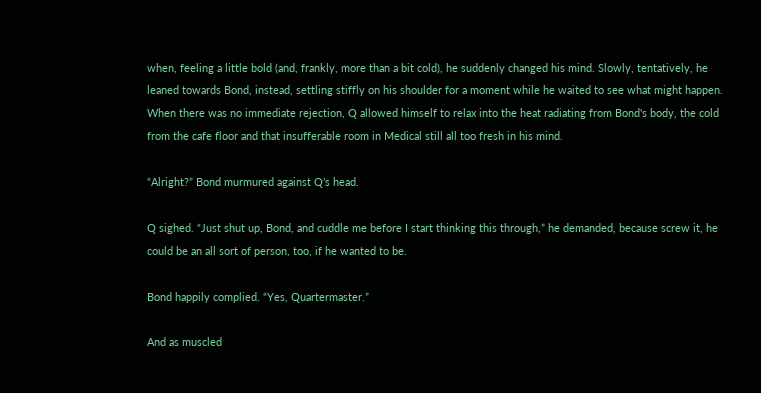when, feeling a little bold (and, frankly, more than a bit cold), he suddenly changed his mind. Slowly, tentatively, he leaned towards Bond, instead, settling stiffly on his shoulder for a moment while he waited to see what might happen. When there was no immediate rejection, Q allowed himself to relax into the heat radiating from Bond's body, the cold from the cafe floor and that insufferable room in Medical still all too fresh in his mind.

“Alright?” Bond murmured against Q’s head.

Q sighed. “Just shut up, Bond, and cuddle me before I start thinking this through,” he demanded, because screw it, he could be an all sort of person, too, if he wanted to be.

Bond happily complied. “Yes, Quartermaster.”

And as muscled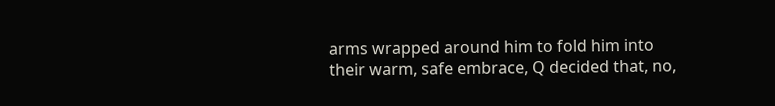arms wrapped around him to fold him into their warm, safe embrace, Q decided that, no,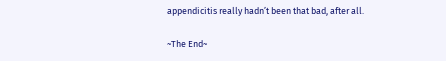appendicitis really hadn’t been that bad, after all.

~The End~